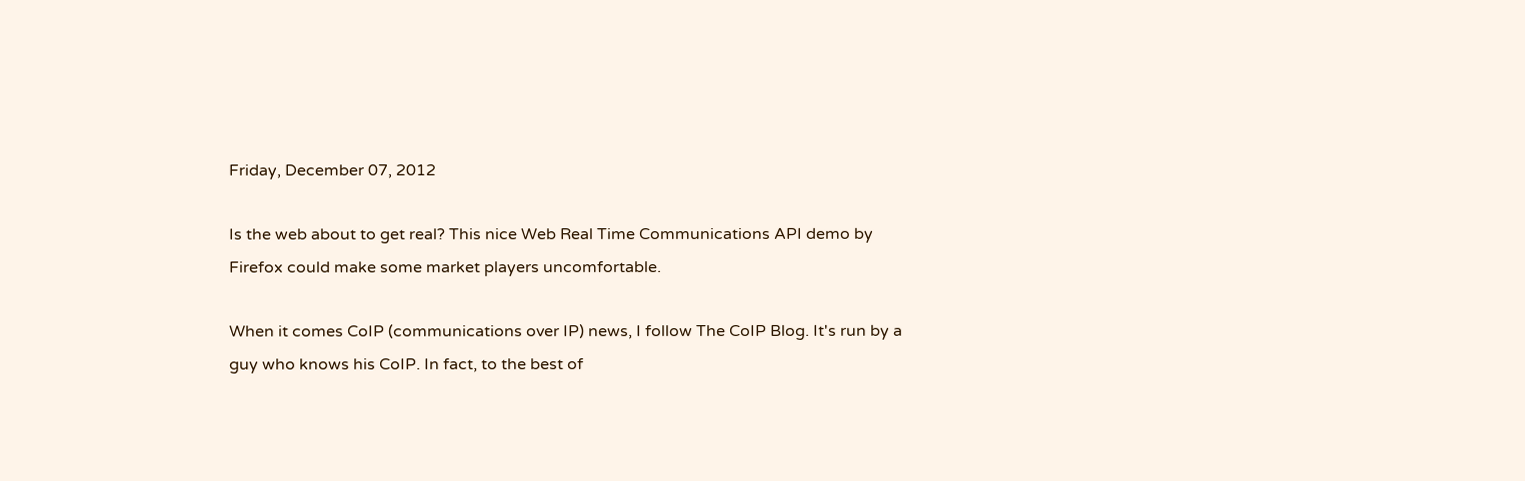Friday, December 07, 2012

Is the web about to get real? This nice Web Real Time Communications API demo by Firefox could make some market players uncomfortable.

When it comes CoIP (communications over IP) news, I follow The CoIP Blog. It's run by a guy who knows his CoIP. In fact, to the best of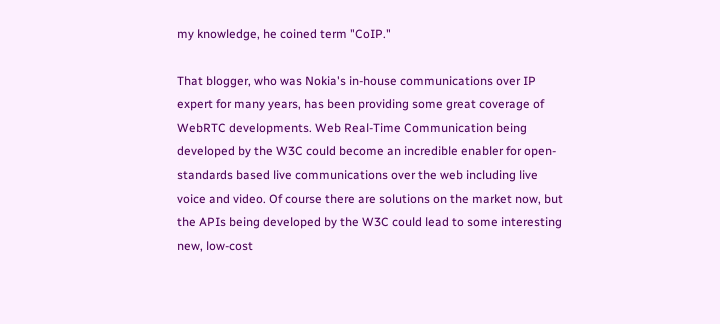my knowledge, he coined term "CoIP."

That blogger, who was Nokia's in-house communications over IP expert for many years, has been providing some great coverage of WebRTC developments. Web Real-Time Communication being developed by the W3C could become an incredible enabler for open-standards based live communications over the web including live voice and video. Of course there are solutions on the market now, but the APIs being developed by the W3C could lead to some interesting new, low-cost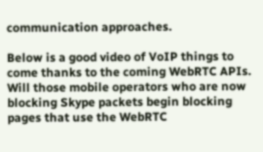communication approaches.

Below is a good video of VoIP things to come thanks to the coming WebRTC APIs. Will those mobile operators who are now blocking Skype packets begin blocking pages that use the WebRTC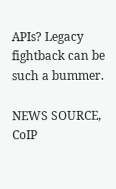APIs? Legacy fightback can be such a bummer.

NEWS SOURCE, CoIP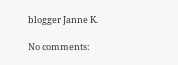blogger Janne K.

No comments: